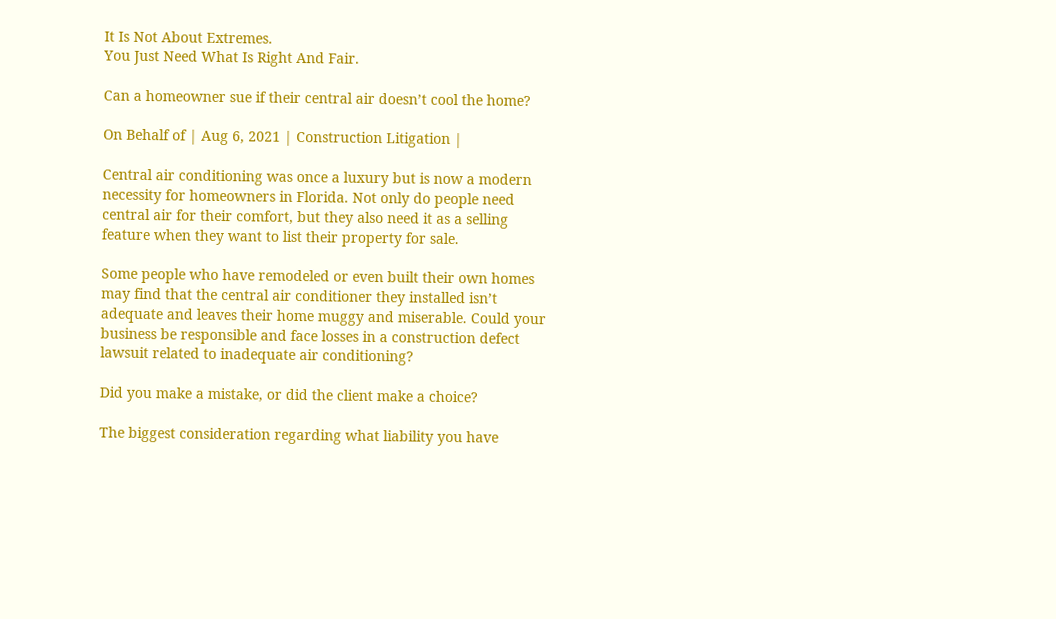It Is Not About Extremes.
You Just Need What Is Right And Fair.

Can a homeowner sue if their central air doesn’t cool the home?

On Behalf of | Aug 6, 2021 | Construction Litigation |

Central air conditioning was once a luxury but is now a modern necessity for homeowners in Florida. Not only do people need central air for their comfort, but they also need it as a selling feature when they want to list their property for sale.

Some people who have remodeled or even built their own homes may find that the central air conditioner they installed isn’t adequate and leaves their home muggy and miserable. Could your business be responsible and face losses in a construction defect lawsuit related to inadequate air conditioning?

Did you make a mistake, or did the client make a choice?

The biggest consideration regarding what liability you have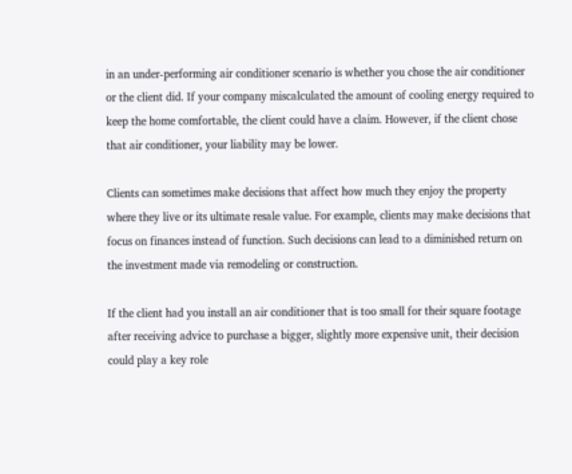in an under-performing air conditioner scenario is whether you chose the air conditioner or the client did. If your company miscalculated the amount of cooling energy required to keep the home comfortable, the client could have a claim. However, if the client chose that air conditioner, your liability may be lower.

Clients can sometimes make decisions that affect how much they enjoy the property where they live or its ultimate resale value. For example, clients may make decisions that focus on finances instead of function. Such decisions can lead to a diminished return on the investment made via remodeling or construction.

If the client had you install an air conditioner that is too small for their square footage after receiving advice to purchase a bigger, slightly more expensive unit, their decision could play a key role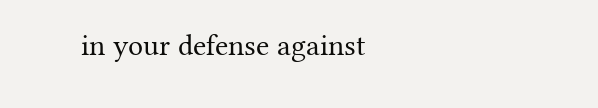in your defense against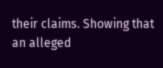their claims. Showing that an alleged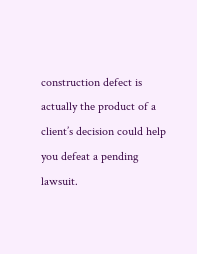construction defect is actually the product of a client’s decision could help you defeat a pending lawsuit.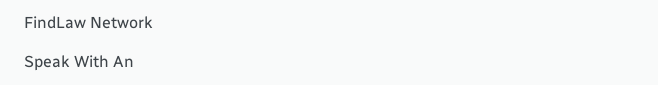FindLaw Network

Speak With An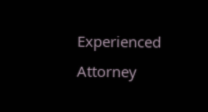Experienced Attorney